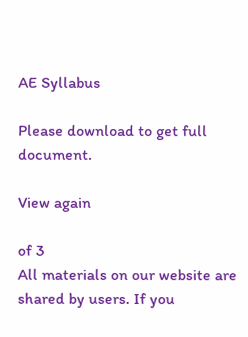AE Syllabus

Please download to get full document.

View again

of 3
All materials on our website are shared by users. If you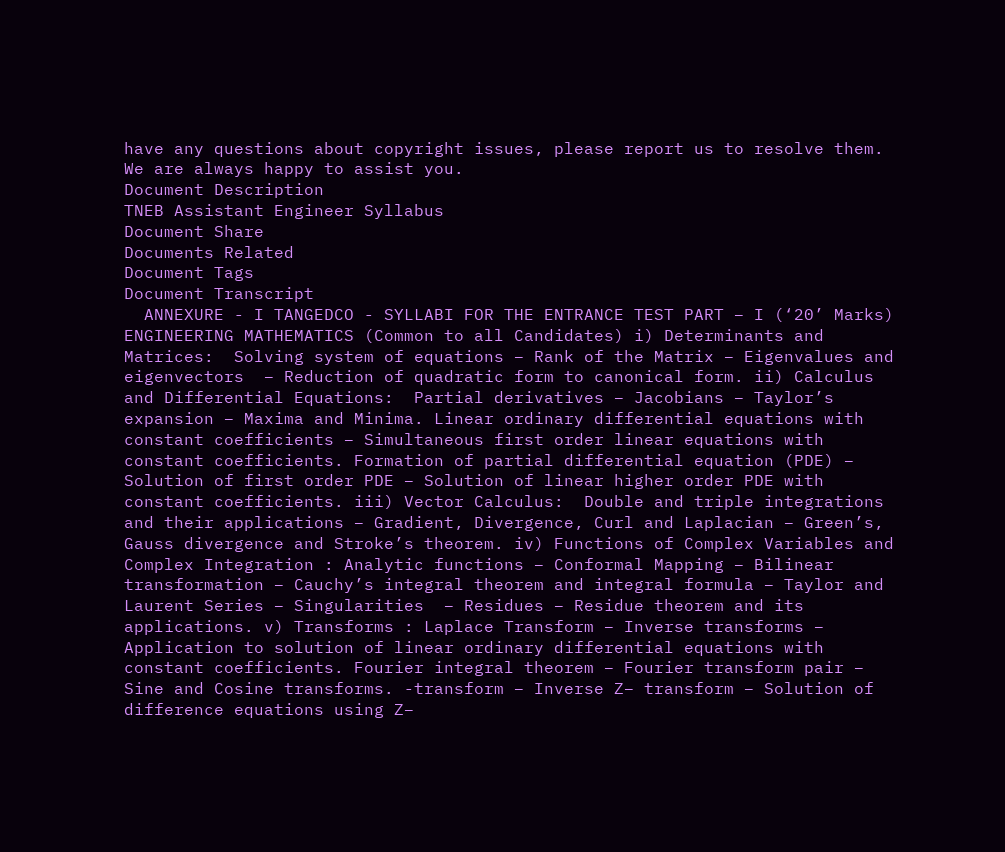have any questions about copyright issues, please report us to resolve them. We are always happy to assist you.
Document Description
TNEB Assistant Engineer Syllabus
Document Share
Documents Related
Document Tags
Document Transcript
  ANNEXURE - I TANGEDCO - SYLLABI FOR THE ENTRANCE TEST PART – I (‘20’ Marks) ENGINEERING MATHEMATICS (Common to all Candidates) i) Determinants and Matrices:  Solving system of equations – Rank of the Matrix – Eigenvalues and eigenvectors  – Reduction of quadratic form to canonical form. ii) Calculus and Differential Equations:  Partial derivatives – Jacobians – Taylor’s expansion – Maxima and Minima. Linear ordinary differential equations with constant coefficients – Simultaneous first order linear equations with constant coefficients. Formation of partial differential equation (PDE) – Solution of first order PDE – Solution of linear higher order PDE with constant coefficients. iii) Vector Calculus:  Double and triple integrations and their applications – Gradient, Divergence, Curl and Laplacian – Green’s, Gauss divergence and Stroke’s theorem. iv) Functions of Complex Variables and Complex Integration : Analytic functions – Conformal Mapping – Bilinear transformation – Cauchy’s integral theorem and integral formula – Taylor and Laurent Series – Singularities  – Residues – Residue theorem and its applications. v) Transforms : Laplace Transform – Inverse transforms – Application to solution of linear ordinary differential equations with constant coefficients. Fourier integral theorem – Fourier transform pair – Sine and Cosine transforms. -transform – Inverse Z– transform – Solution of difference equations using Z–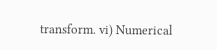transform. vi) Numerical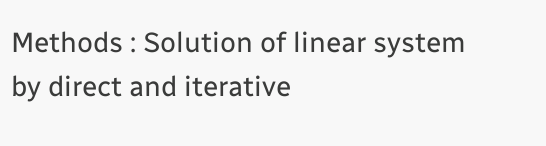Methods : Solution of linear system by direct and iterative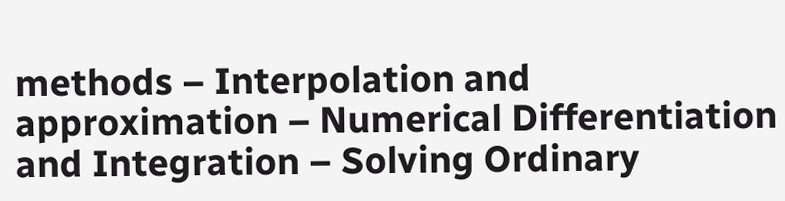methods – Interpolation and approximation – Numerical Differentiation and Integration – Solving Ordinary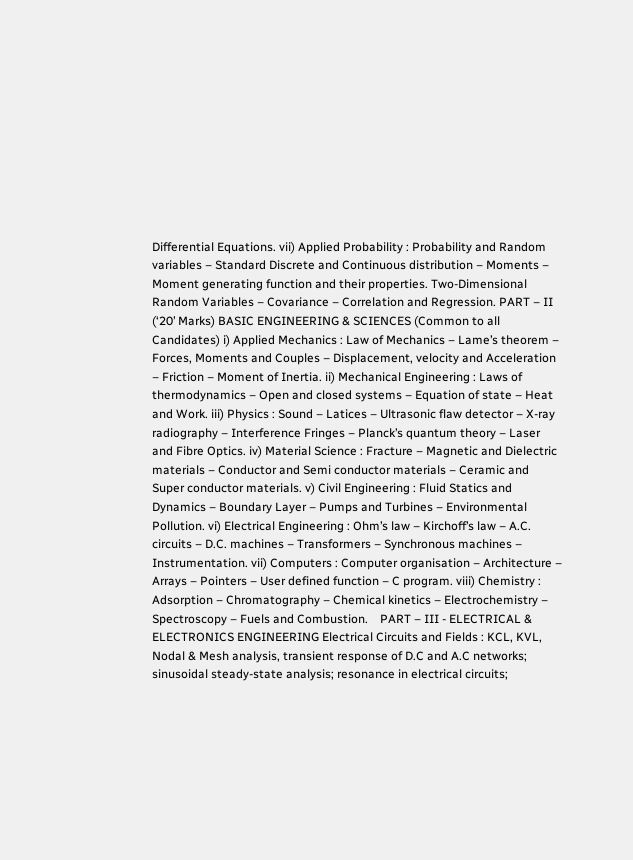Differential Equations. vii) Applied Probability : Probability and Random variables – Standard Discrete and Continuous distribution – Moments – Moment generating function and their properties. Two-Dimensional Random Variables – Covariance – Correlation and Regression. PART – II (‘20’ Marks) BASIC ENGINEERING & SCIENCES (Common to all Candidates) i) Applied Mechanics : Law of Mechanics – Lame’s theorem – Forces, Moments and Couples – Displacement, velocity and Acceleration – Friction – Moment of Inertia. ii) Mechanical Engineering : Laws of thermodynamics – Open and closed systems – Equation of state – Heat and Work. iii) Physics : Sound – Latices – Ultrasonic flaw detector – X-ray radiography – Interference Fringes – Planck’s quantum theory – Laser and Fibre Optics. iv) Material Science : Fracture – Magnetic and Dielectric materials – Conductor and Semi conductor materials – Ceramic and Super conductor materials. v) Civil Engineering : Fluid Statics and Dynamics – Boundary Layer – Pumps and Turbines – Environmental Pollution. vi) Electrical Engineering : Ohm’s law – Kirchoff’s law – A.C. circuits – D.C. machines – Transformers – Synchronous machines – Instrumentation. vii) Computers : Computer organisation – Architecture – Arrays – Pointers – User defined function – C program. viii) Chemistry : Adsorption – Chromatography – Chemical kinetics – Electrochemistry – Spectroscopy – Fuels and Combustion.    PART – III - ELECTRICAL & ELECTRONICS ENGINEERING Electrical Circuits and Fields : KCL, KVL, Nodal & Mesh analysis, transient response of D.C and A.C networks; sinusoidal steady-state analysis; resonance in electrical circuits;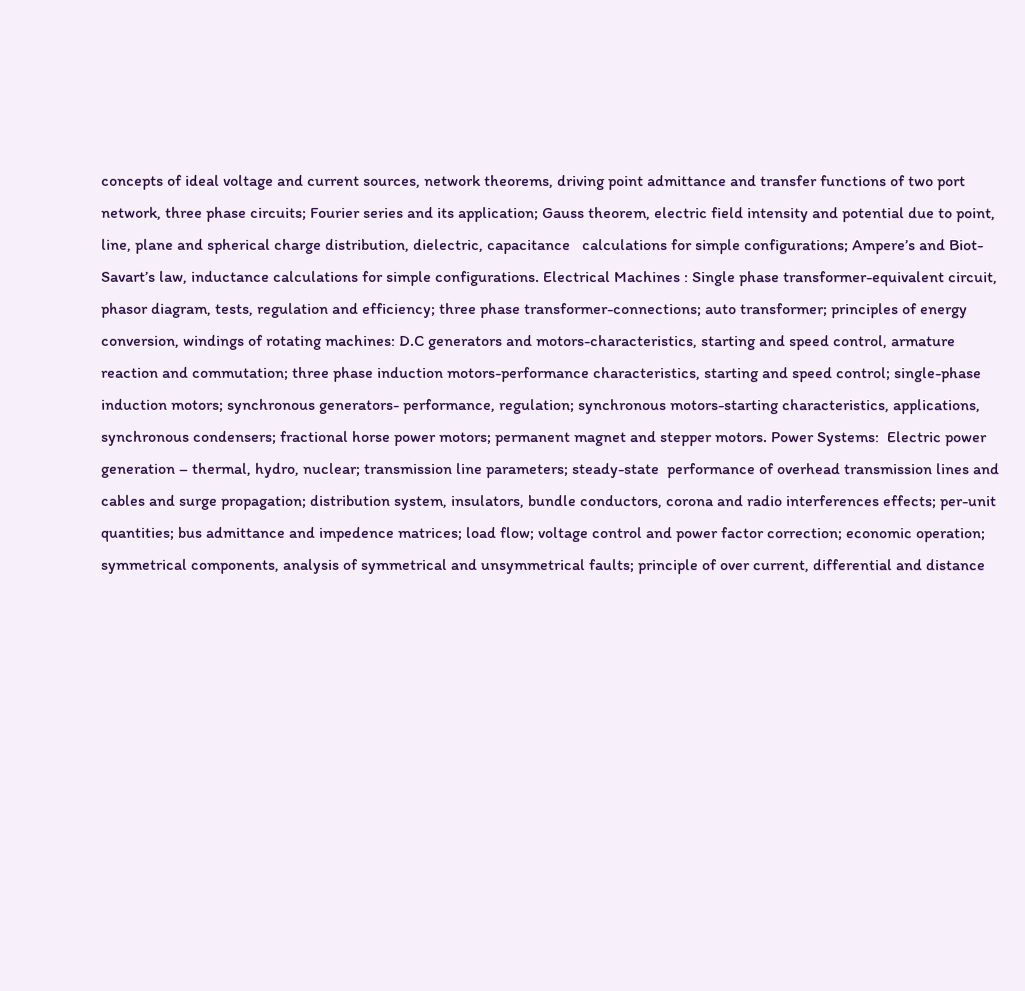concepts of ideal voltage and current sources, network theorems, driving point admittance and transfer functions of two port network, three phase circuits; Fourier series and its application; Gauss theorem, electric field intensity and potential due to point, line, plane and spherical charge distribution, dielectric, capacitance   calculations for simple configurations; Ampere’s and Biot-Savart’s law, inductance calculations for simple configurations. Electrical Machines : Single phase transformer-equivalent circuit, phasor diagram, tests, regulation and efficiency; three phase transformer-connections; auto transformer; principles of energy conversion, windings of rotating machines: D.C generators and motors-characteristics, starting and speed control, armature reaction and commutation; three phase induction motors-performance characteristics, starting and speed control; single-phase induction motors; synchronous generators- performance, regulation; synchronous motors-starting characteristics, applications, synchronous condensers; fractional horse power motors; permanent magnet and stepper motors. Power Systems:  Electric power generation – thermal, hydro, nuclear; transmission line parameters; steady-state  performance of overhead transmission lines and cables and surge propagation; distribution system, insulators, bundle conductors, corona and radio interferences effects; per-unit quantities; bus admittance and impedence matrices; load flow; voltage control and power factor correction; economic operation; symmetrical components, analysis of symmetrical and unsymmetrical faults; principle of over current, differential and distance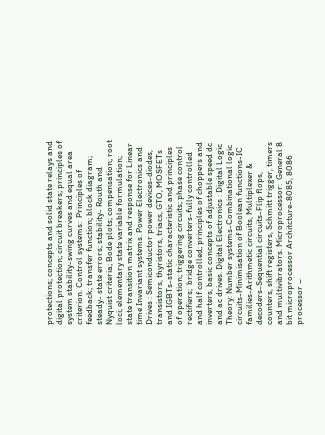protections; concepts and solid state relays and digital protection; circuit breakers; principles of system stability-swing curves and equal area criterion. Control systems:  Principles of feedback; transfer function; block diagram; steady- state errors; stability- Routh and  Nyquist criteria; Bode plots; compensation; root loci; elementary state variable formulation; state transition matrix and response for Linear time Invariant systems. Power Electronics and Drives : Semiconductor power devices-diodes, transistors, thyristors, triacs, GTO, MOSFETs and IGBTs-static characteristic and principles of operation; triggering circuits; phase control rectifiers;  bridge converters-fully controlled and half controlled; principles of choppers and inverters, basic concepts of adjustable speed dc and ac drives. Digital Electronics : Digital Logic Theory: Number systems-Combinational logic circuits-Minimisation of Boolean functions-IC families-Arithmetic circuits, Multiplexer & decoders-Sequential circuits-Flip flops, counters, shift registers, Schmitt trigger, timers and multivibrators. Microprocessor:  General 8 bit microprocessor Architcture-8085, 8086 processor –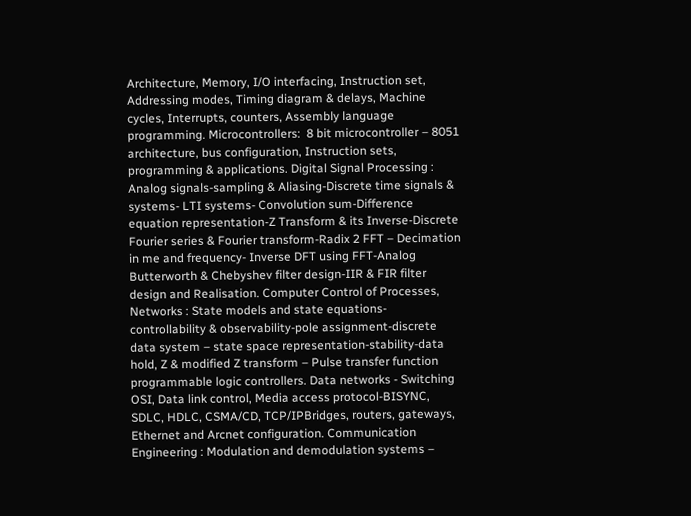Architecture, Memory, I/O interfacing, Instruction set, Addressing modes, Timing diagram & delays, Machine cycles, Interrupts, counters, Assembly language programming. Microcontrollers:  8 bit microcontroller – 8051 architecture, bus configuration, Instruction sets, programming & applications. Digital Signal Processing : Analog signals-sampling & Aliasing-Discrete time signals & systems- LTI systems- Convolution sum-Difference equation representation-Z Transform & its Inverse-Discrete Fourier series & Fourier transform-Radix 2 FFT – Decimation in me and frequency- Inverse DFT using FFT-Analog Butterworth & Chebyshev filter design-IIR & FIR filter design and Realisation. Computer Control of Processes, Networks : State models and state equations- controllability & observability-pole assignment-discrete data system – state space representation-stability-data hold, Z & modified Z transform – Pulse transfer function programmable logic controllers. Data networks - Switching OSI, Data link control, Media access protocol-BISYNC, SDLC, HDLC, CSMA/CD, TCP/IPBridges, routers, gateways, Ethernet and Arcnet configuration. Communication Engineering : Modulation and demodulation systems –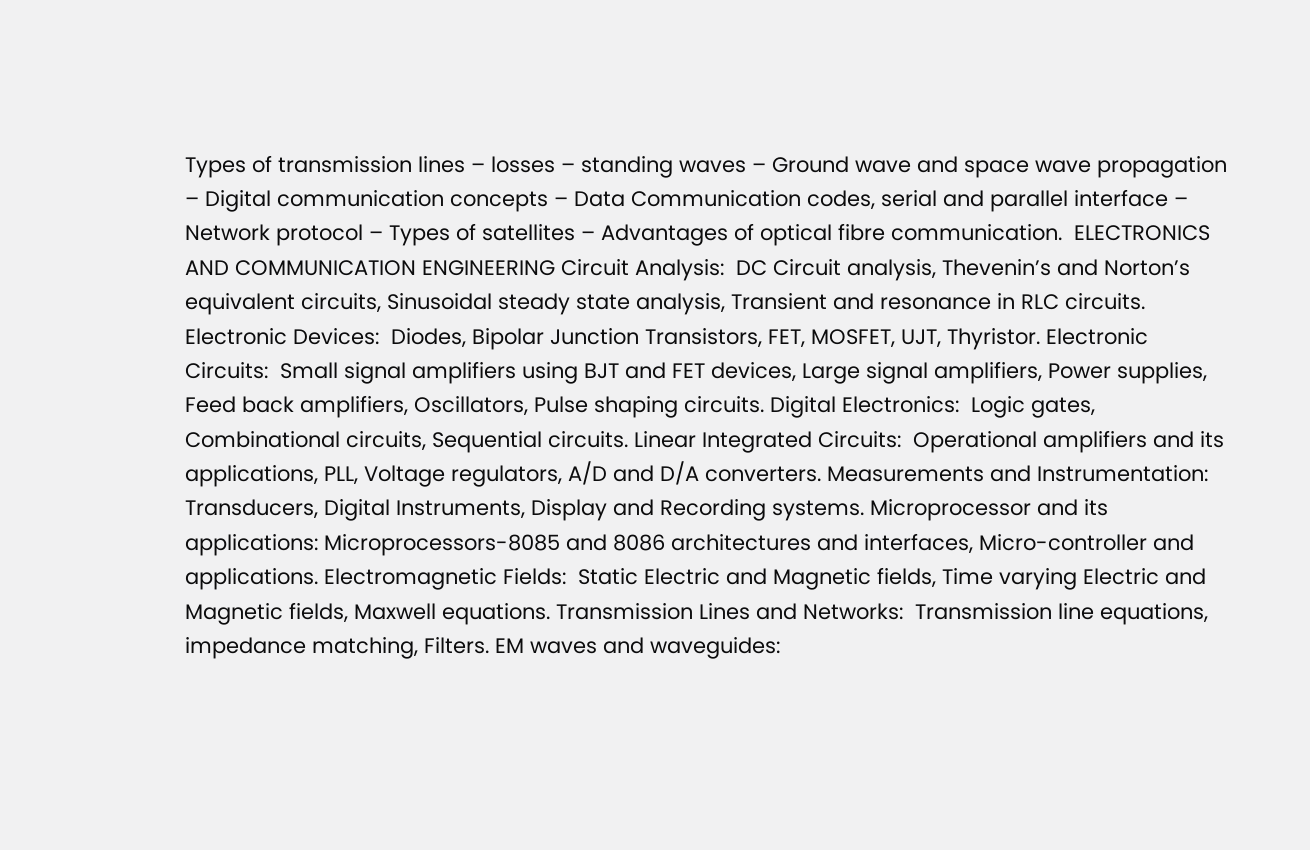Types of transmission lines – losses – standing waves – Ground wave and space wave propagation – Digital communication concepts – Data Communication codes, serial and parallel interface – Network protocol – Types of satellites – Advantages of optical fibre communication.  ELECTRONICS AND COMMUNICATION ENGINEERING Circuit Analysis:  DC Circuit analysis, Thevenin’s and Norton’s equivalent circuits, Sinusoidal steady state analysis, Transient and resonance in RLC circuits. Electronic Devices:  Diodes, Bipolar Junction Transistors, FET, MOSFET, UJT, Thyristor. Electronic Circuits:  Small signal amplifiers using BJT and FET devices, Large signal amplifiers, Power supplies, Feed back amplifiers, Oscillators, Pulse shaping circuits. Digital Electronics:  Logic gates, Combinational circuits, Sequential circuits. Linear Integrated Circuits:  Operational amplifiers and its applications, PLL, Voltage regulators, A/D and D/A converters. Measurements and Instrumentation:  Transducers, Digital Instruments, Display and Recording systems. Microprocessor and its applications: Microprocessors-8085 and 8086 architectures and interfaces, Micro-controller and applications. Electromagnetic Fields:  Static Electric and Magnetic fields, Time varying Electric and Magnetic fields, Maxwell equations. Transmission Lines and Networks:  Transmission line equations, impedance matching, Filters. EM waves and waveguides: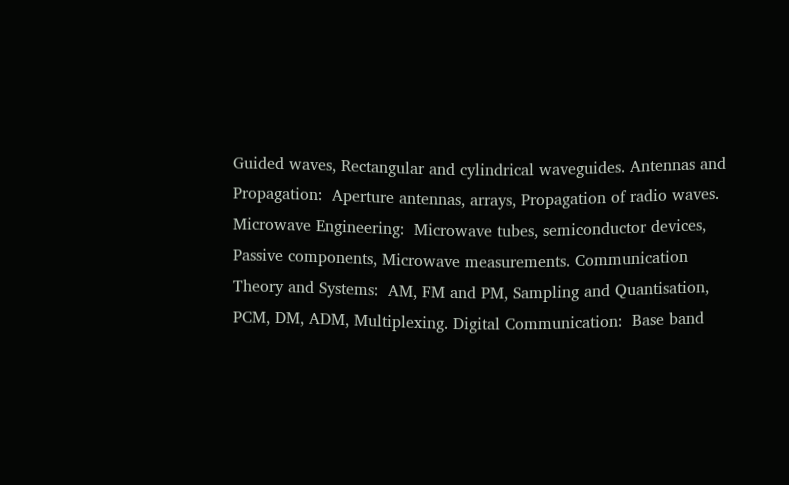Guided waves, Rectangular and cylindrical waveguides. Antennas and Propagation:  Aperture antennas, arrays, Propagation of radio waves. Microwave Engineering:  Microwave tubes, semiconductor devices, Passive components, Microwave measurements. Communication Theory and Systems:  AM, FM and PM, Sampling and Quantisation, PCM, DM, ADM, Multiplexing. Digital Communication:  Base band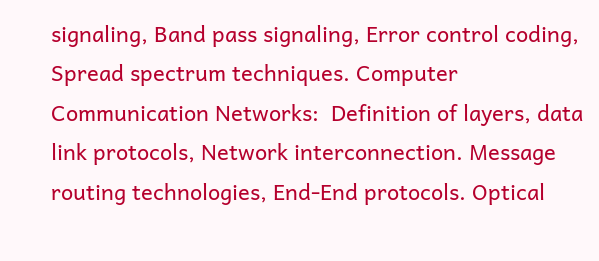signaling, Band pass signaling, Error control coding, Spread spectrum techniques. Computer Communication Networks:  Definition of layers, data link protocols, Network interconnection. Message routing technologies, End-End protocols. Optical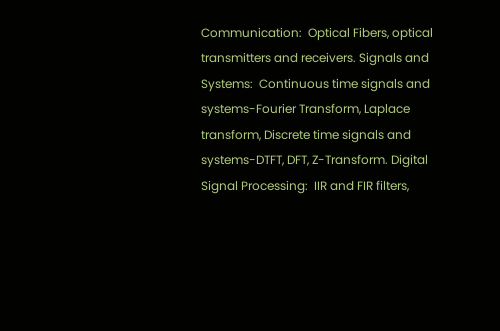Communication:  Optical Fibers, optical transmitters and receivers. Signals and Systems:  Continuous time signals and systems-Fourier Transform, Laplace transform, Discrete time signals and systems-DTFT, DFT, Z-Transform. Digital Signal Processing:  IIR and FIR filters,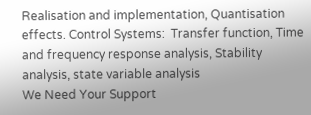Realisation and implementation, Quantisation effects. Control Systems:  Transfer function, Time and frequency response analysis, Stability analysis, state variable analysis
We Need Your Support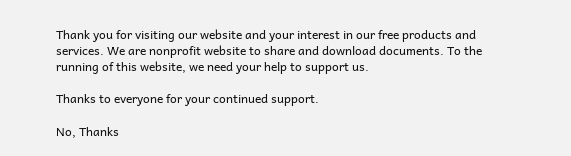Thank you for visiting our website and your interest in our free products and services. We are nonprofit website to share and download documents. To the running of this website, we need your help to support us.

Thanks to everyone for your continued support.

No, Thanks